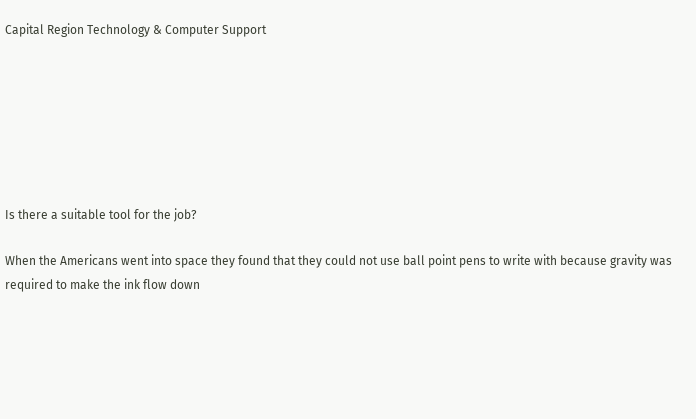Capital Region Technology & Computer Support







Is there a suitable tool for the job?

When the Americans went into space they found that they could not use ball point pens to write with because gravity was required to make the ink flow down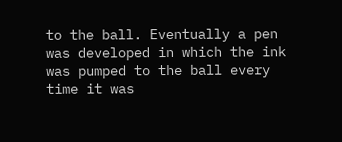to the ball. Eventually a pen was developed in which the ink was pumped to the ball every time it was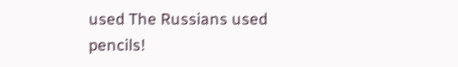used The Russians used pencils!